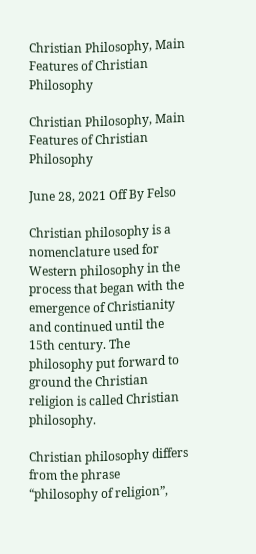Christian Philosophy, Main Features of Christian Philosophy

Christian Philosophy, Main Features of Christian Philosophy

June 28, 2021 Off By Felso

Christian philosophy is a nomenclature used for Western philosophy in the process that began with the emergence of Christianity and continued until the 15th century. The philosophy put forward to ground the Christian religion is called Christian philosophy.

Christian philosophy differs from the phrase “philosophy of religion”,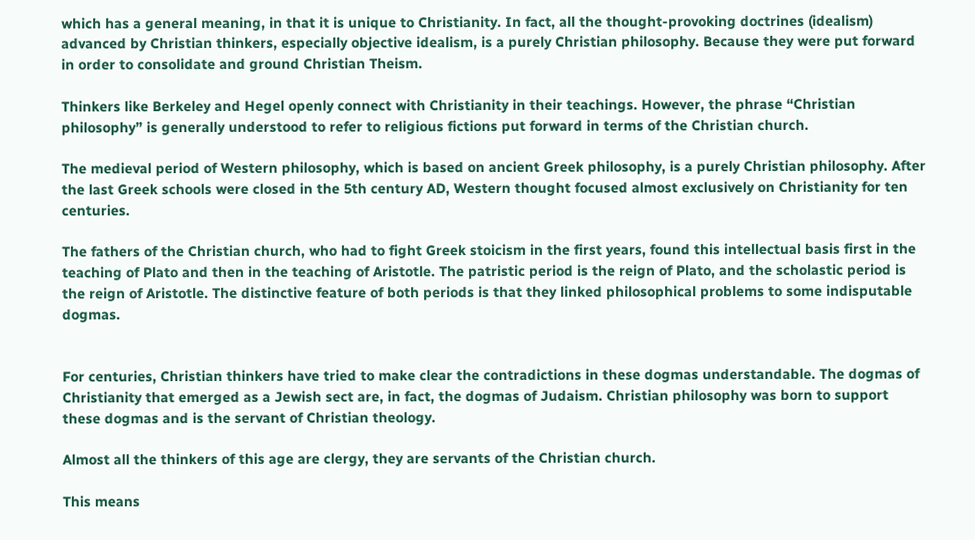which has a general meaning, in that it is unique to Christianity. In fact, all the thought-provoking doctrines (idealism) advanced by Christian thinkers, especially objective idealism, is a purely Christian philosophy. Because they were put forward in order to consolidate and ground Christian Theism.

Thinkers like Berkeley and Hegel openly connect with Christianity in their teachings. However, the phrase “Christian philosophy” is generally understood to refer to religious fictions put forward in terms of the Christian church.

The medieval period of Western philosophy, which is based on ancient Greek philosophy, is a purely Christian philosophy. After the last Greek schools were closed in the 5th century AD, Western thought focused almost exclusively on Christianity for ten centuries.

The fathers of the Christian church, who had to fight Greek stoicism in the first years, found this intellectual basis first in the teaching of Plato and then in the teaching of Aristotle. The patristic period is the reign of Plato, and the scholastic period is the reign of Aristotle. The distinctive feature of both periods is that they linked philosophical problems to some indisputable dogmas.


For centuries, Christian thinkers have tried to make clear the contradictions in these dogmas understandable. The dogmas of Christianity that emerged as a Jewish sect are, in fact, the dogmas of Judaism. Christian philosophy was born to support these dogmas and is the servant of Christian theology.

Almost all the thinkers of this age are clergy, they are servants of the Christian church.

This means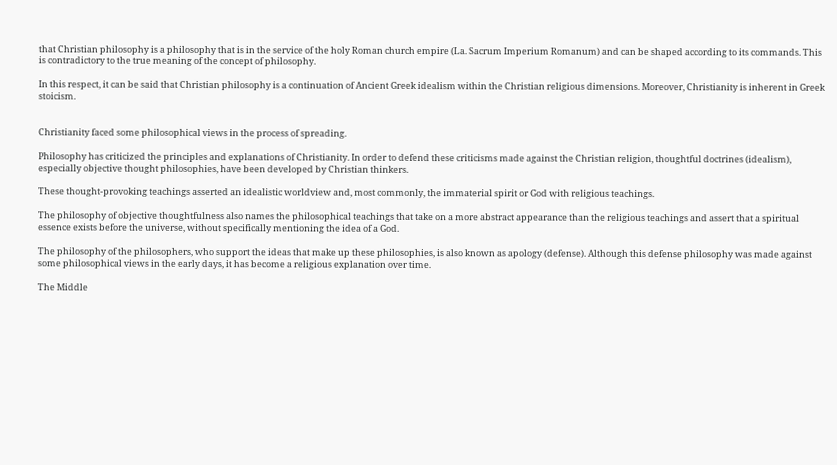that Christian philosophy is a philosophy that is in the service of the holy Roman church empire (La. Sacrum Imperium Romanum) and can be shaped according to its commands. This is contradictory to the true meaning of the concept of philosophy.

In this respect, it can be said that Christian philosophy is a continuation of Ancient Greek idealism within the Christian religious dimensions. Moreover, Christianity is inherent in Greek stoicism.


Christianity faced some philosophical views in the process of spreading.

Philosophy has criticized the principles and explanations of Christianity. In order to defend these criticisms made against the Christian religion, thoughtful doctrines (idealism), especially objective thought philosophies, have been developed by Christian thinkers.

These thought-provoking teachings asserted an idealistic worldview and, most commonly, the immaterial spirit or God with religious teachings.

The philosophy of objective thoughtfulness also names the philosophical teachings that take on a more abstract appearance than the religious teachings and assert that a spiritual essence exists before the universe, without specifically mentioning the idea of a God.

The philosophy of the philosophers, who support the ideas that make up these philosophies, is also known as apology (defense). Although this defense philosophy was made against some philosophical views in the early days, it has become a religious explanation over time.

The Middle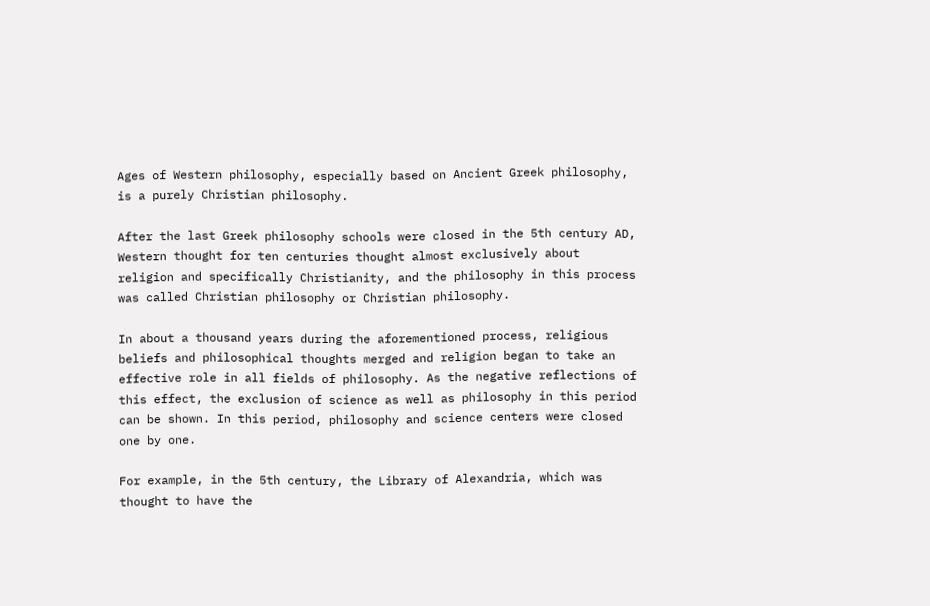Ages of Western philosophy, especially based on Ancient Greek philosophy, is a purely Christian philosophy.

After the last Greek philosophy schools were closed in the 5th century AD, Western thought for ten centuries thought almost exclusively about religion and specifically Christianity, and the philosophy in this process was called Christian philosophy or Christian philosophy.

In about a thousand years during the aforementioned process, religious beliefs and philosophical thoughts merged and religion began to take an effective role in all fields of philosophy. As the negative reflections of this effect, the exclusion of science as well as philosophy in this period can be shown. In this period, philosophy and science centers were closed one by one.

For example, in the 5th century, the Library of Alexandria, which was thought to have the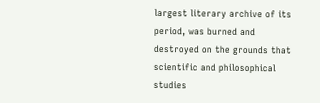largest literary archive of its period, was burned and destroyed on the grounds that scientific and philosophical studies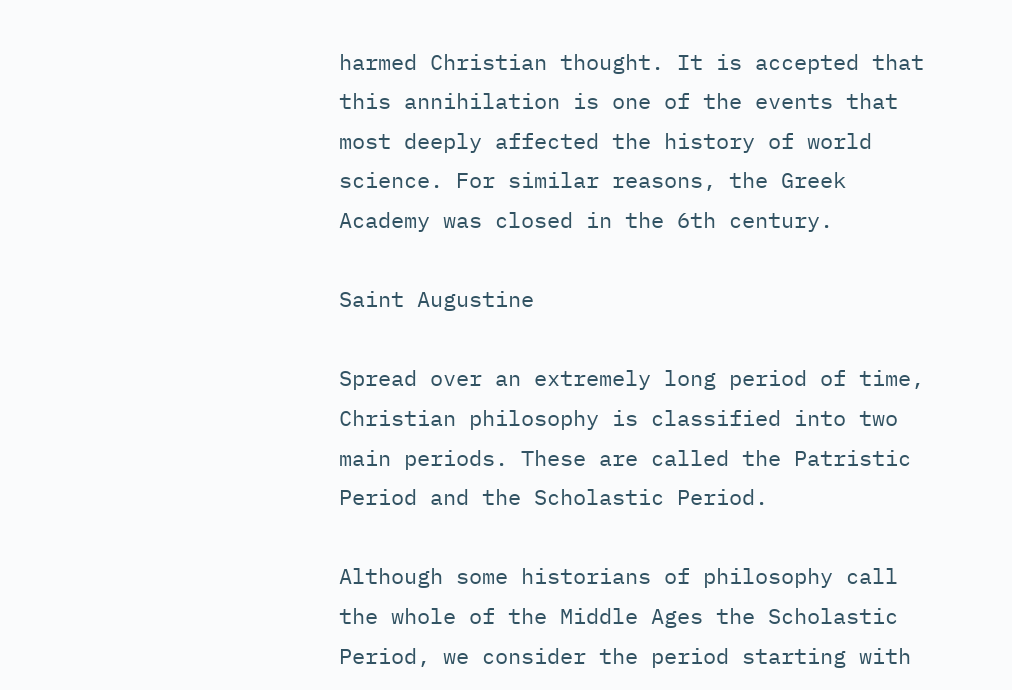harmed Christian thought. It is accepted that this annihilation is one of the events that most deeply affected the history of world science. For similar reasons, the Greek Academy was closed in the 6th century.

Saint Augustine

Spread over an extremely long period of time, Christian philosophy is classified into two main periods. These are called the Patristic Period and the Scholastic Period.

Although some historians of philosophy call the whole of the Middle Ages the Scholastic Period, we consider the period starting with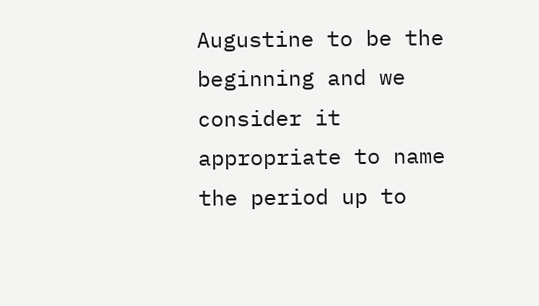Augustine to be the beginning and we consider it appropriate to name the period up to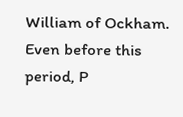William of Ockham. Even before this period, P